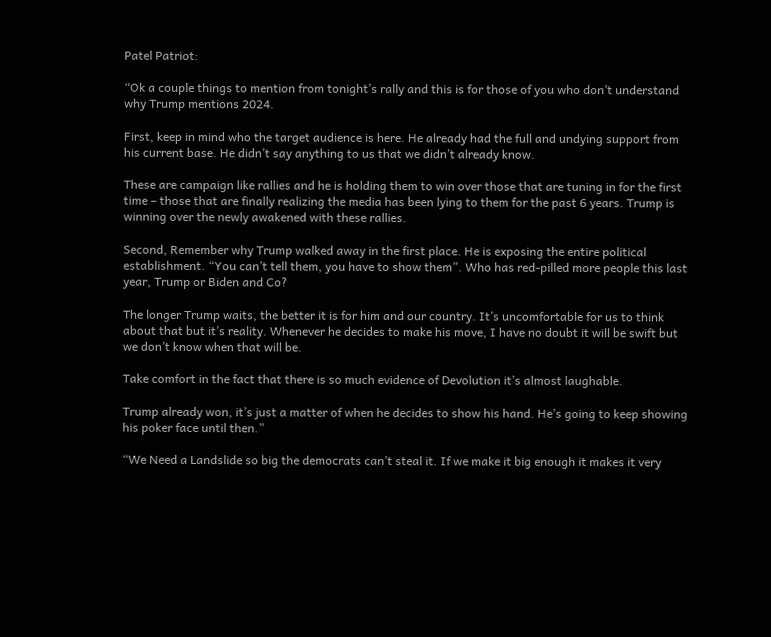Patel Patriot:

“Ok a couple things to mention from tonight’s rally and this is for those of you who don’t understand why Trump mentions 2024.

First, keep in mind who the target audience is here. He already had the full and undying support from his current base. He didn’t say anything to us that we didn’t already know.

These are campaign like rallies and he is holding them to win over those that are tuning in for the first time – those that are finally realizing the media has been lying to them for the past 6 years. Trump is winning over the newly awakened with these rallies.

Second, Remember why Trump walked away in the first place. He is exposing the entire political establishment. “You can’t tell them, you have to show them”. Who has red-pilled more people this last year, Trump or Biden and Co?

The longer Trump waits, the better it is for him and our country. It’s uncomfortable for us to think about that but it’s reality. Whenever he decides to make his move, I have no doubt it will be swift but we don’t know when that will be.

Take comfort in the fact that there is so much evidence of Devolution it’s almost laughable.

Trump already won, it’s just a matter of when he decides to show his hand. He’s going to keep showing his poker face until then.”

“We Need a Landslide so big the democrats can’t steal it. If we make it big enough it makes it very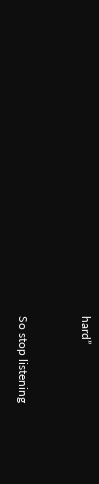hard”


So stop listening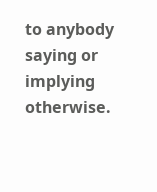to anybody saying or implying otherwise.